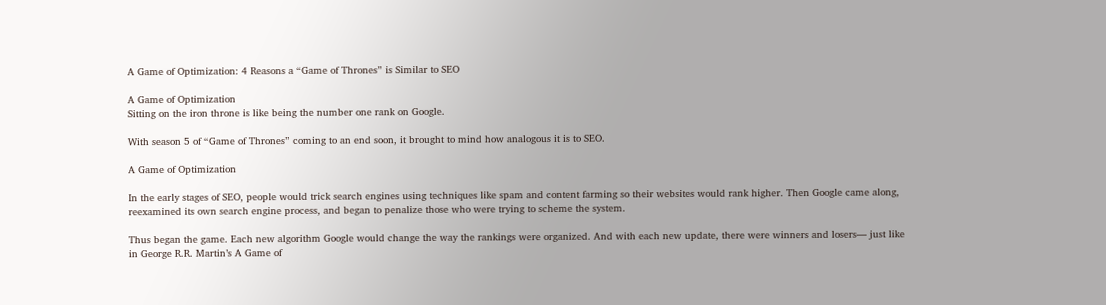A Game of Optimization: 4 Reasons a “Game of Thrones” is Similar to SEO

A Game of Optimization
Sitting on the iron throne is like being the number one rank on Google.

With season 5 of “Game of Thrones” coming to an end soon, it brought to mind how analogous it is to SEO.

A Game of Optimization

In the early stages of SEO, people would trick search engines using techniques like spam and content farming so their websites would rank higher. Then Google came along, reexamined its own search engine process, and began to penalize those who were trying to scheme the system.

Thus began the game. Each new algorithm Google would change the way the rankings were organized. And with each new update, there were winners and losers— just like in George R.R. Martin’s A Game of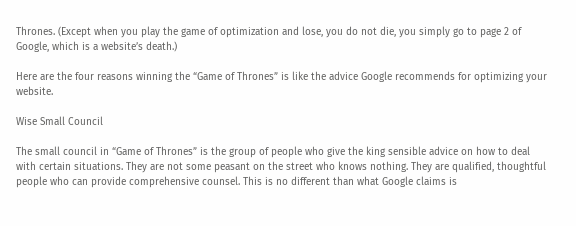Thrones. (Except when you play the game of optimization and lose, you do not die, you simply go to page 2 of Google, which is a website’s death.)

Here are the four reasons winning the “Game of Thrones” is like the advice Google recommends for optimizing your website.

Wise Small Council

The small council in “Game of Thrones” is the group of people who give the king sensible advice on how to deal with certain situations. They are not some peasant on the street who knows nothing. They are qualified, thoughtful people who can provide comprehensive counsel. This is no different than what Google claims is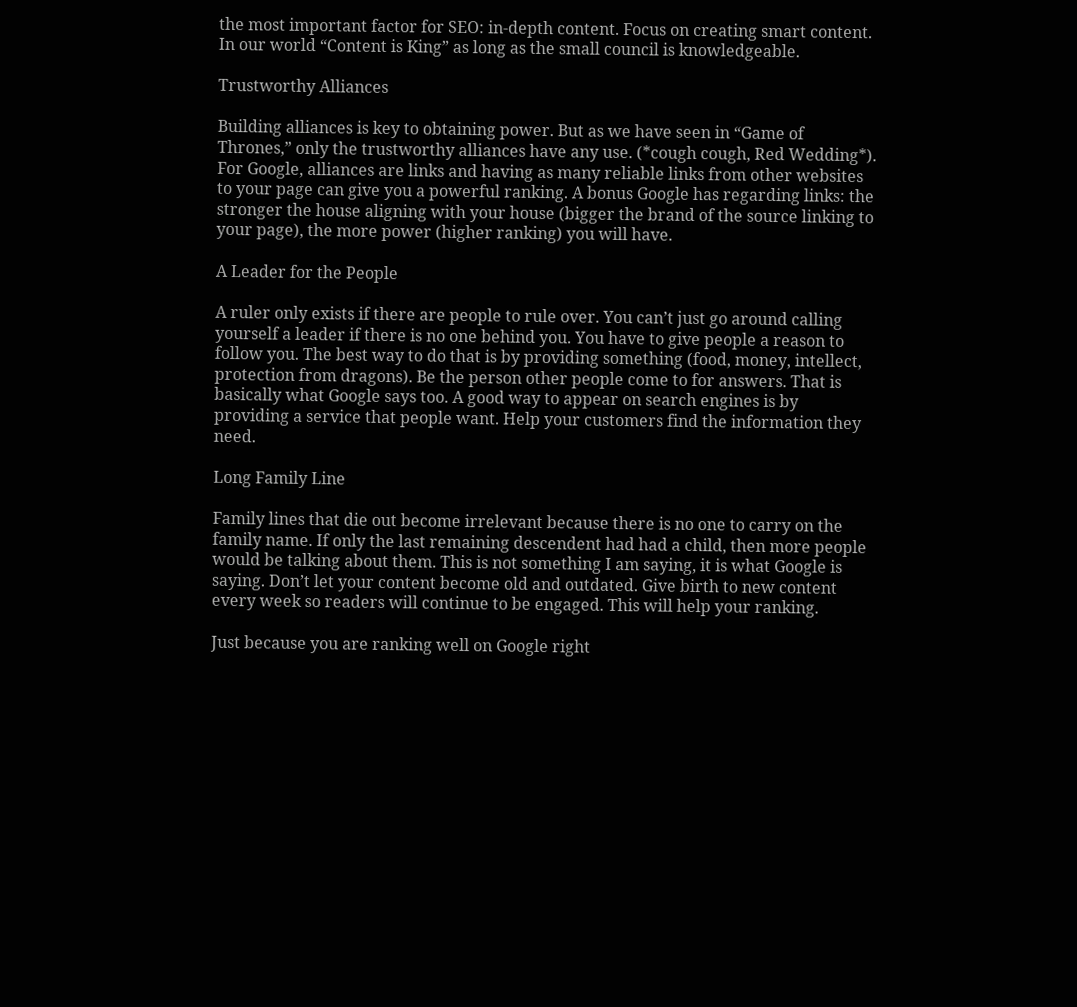the most important factor for SEO: in-depth content. Focus on creating smart content. In our world “Content is King” as long as the small council is knowledgeable.

Trustworthy Alliances

Building alliances is key to obtaining power. But as we have seen in “Game of Thrones,” only the trustworthy alliances have any use. (*cough cough, Red Wedding*). For Google, alliances are links and having as many reliable links from other websites to your page can give you a powerful ranking. A bonus Google has regarding links: the stronger the house aligning with your house (bigger the brand of the source linking to your page), the more power (higher ranking) you will have.

A Leader for the People

A ruler only exists if there are people to rule over. You can’t just go around calling yourself a leader if there is no one behind you. You have to give people a reason to follow you. The best way to do that is by providing something (food, money, intellect, protection from dragons). Be the person other people come to for answers. That is basically what Google says too. A good way to appear on search engines is by providing a service that people want. Help your customers find the information they need.

Long Family Line

Family lines that die out become irrelevant because there is no one to carry on the family name. If only the last remaining descendent had had a child, then more people would be talking about them. This is not something I am saying, it is what Google is saying. Don’t let your content become old and outdated. Give birth to new content every week so readers will continue to be engaged. This will help your ranking.

Just because you are ranking well on Google right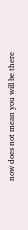now does not mean you will be there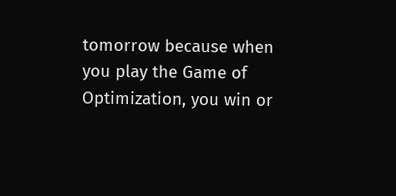tomorrow because when you play the Game of Optimization, you win or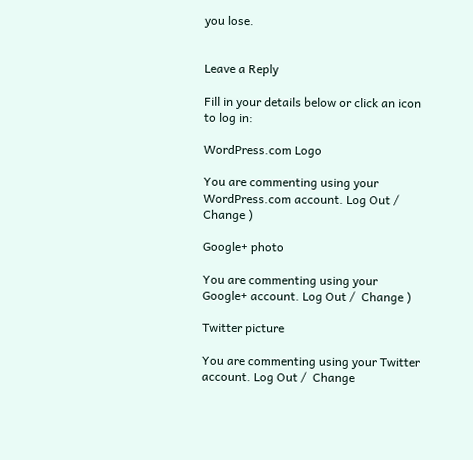you lose.


Leave a Reply

Fill in your details below or click an icon to log in:

WordPress.com Logo

You are commenting using your WordPress.com account. Log Out /  Change )

Google+ photo

You are commenting using your Google+ account. Log Out /  Change )

Twitter picture

You are commenting using your Twitter account. Log Out /  Change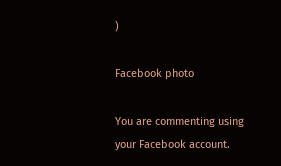)

Facebook photo

You are commenting using your Facebook account.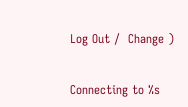Log Out /  Change )


Connecting to %s